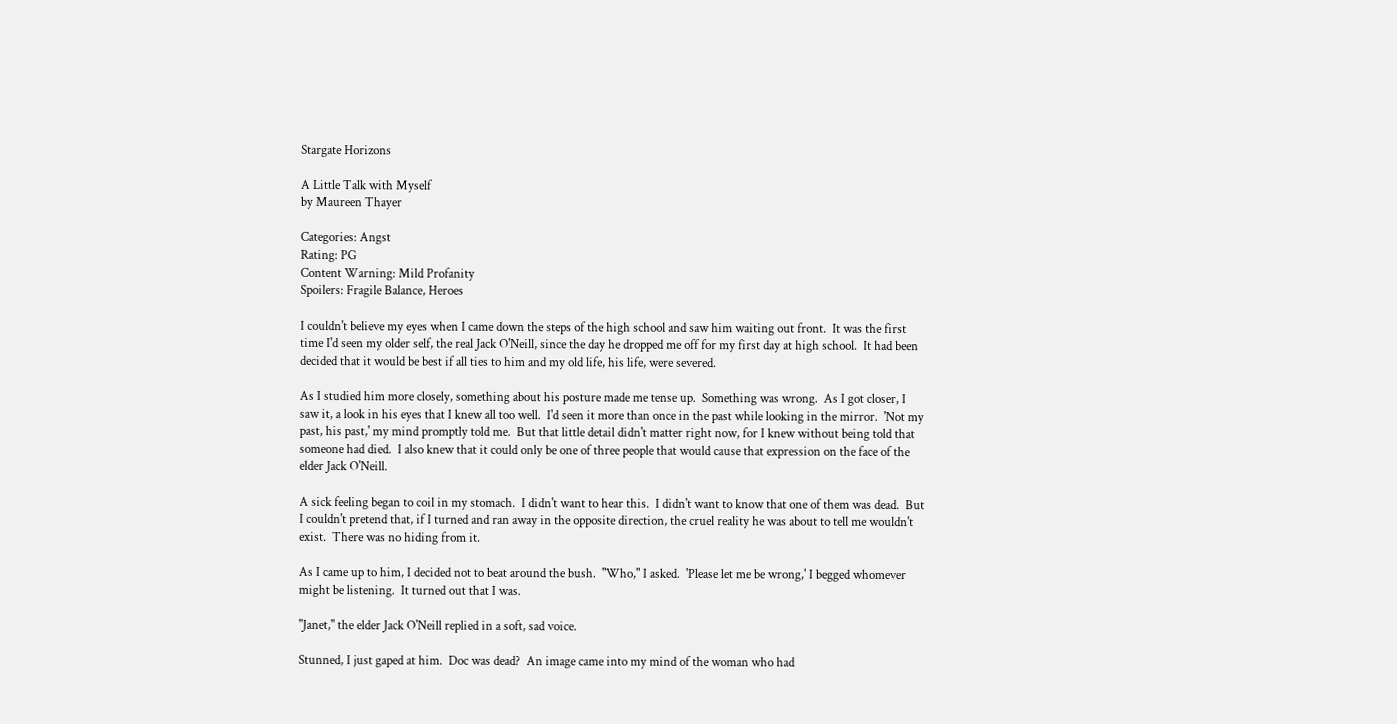Stargate Horizons

A Little Talk with Myself
by Maureen Thayer

Categories: Angst
Rating: PG
Content Warning: Mild Profanity
Spoilers: Fragile Balance, Heroes

I couldn't believe my eyes when I came down the steps of the high school and saw him waiting out front.  It was the first time I'd seen my older self, the real Jack O'Neill, since the day he dropped me off for my first day at high school.  It had been decided that it would be best if all ties to him and my old life, his life, were severed.

As I studied him more closely, something about his posture made me tense up.  Something was wrong.  As I got closer, I saw it, a look in his eyes that I knew all too well.  I'd seen it more than once in the past while looking in the mirror.  'Not my past, his past,' my mind promptly told me.  But that little detail didn't matter right now, for I knew without being told that someone had died.  I also knew that it could only be one of three people that would cause that expression on the face of the elder Jack O'Neill.

A sick feeling began to coil in my stomach.  I didn't want to hear this.  I didn't want to know that one of them was dead.  But I couldn't pretend that, if I turned and ran away in the opposite direction, the cruel reality he was about to tell me wouldn't exist.  There was no hiding from it.

As I came up to him, I decided not to beat around the bush.  "Who," I asked.  'Please let me be wrong,' I begged whomever might be listening.  It turned out that I was.

"Janet," the elder Jack O'Neill replied in a soft, sad voice.

Stunned, I just gaped at him.  Doc was dead?  An image came into my mind of the woman who had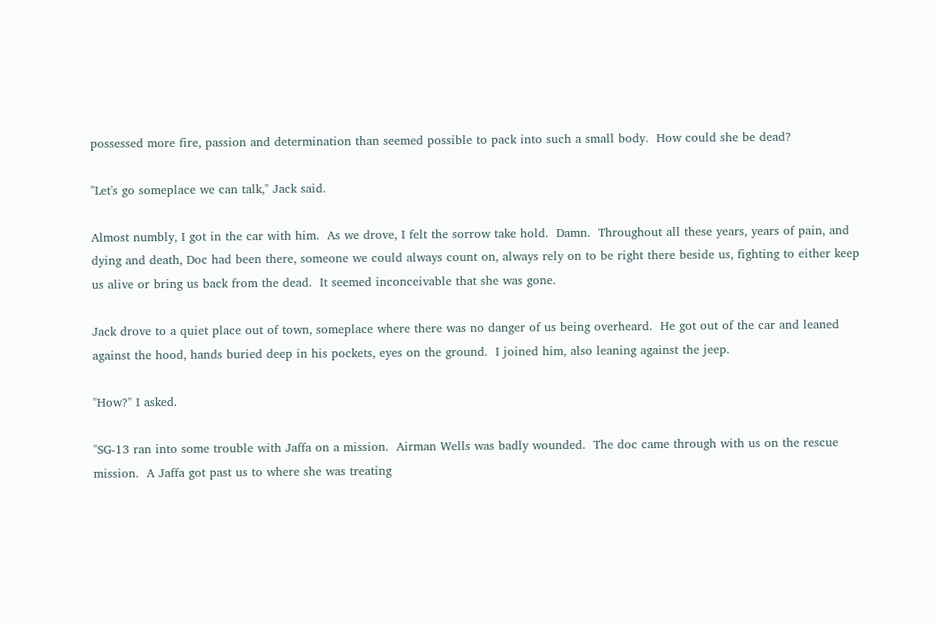possessed more fire, passion and determination than seemed possible to pack into such a small body.  How could she be dead?

"Let's go someplace we can talk," Jack said.

Almost numbly, I got in the car with him.  As we drove, I felt the sorrow take hold.  Damn.  Throughout all these years, years of pain, and dying and death, Doc had been there, someone we could always count on, always rely on to be right there beside us, fighting to either keep us alive or bring us back from the dead.  It seemed inconceivable that she was gone.

Jack drove to a quiet place out of town, someplace where there was no danger of us being overheard.  He got out of the car and leaned against the hood, hands buried deep in his pockets, eyes on the ground.  I joined him, also leaning against the jeep.

"How?" I asked.

"SG-13 ran into some trouble with Jaffa on a mission.  Airman Wells was badly wounded.  The doc came through with us on the rescue mission.  A Jaffa got past us to where she was treating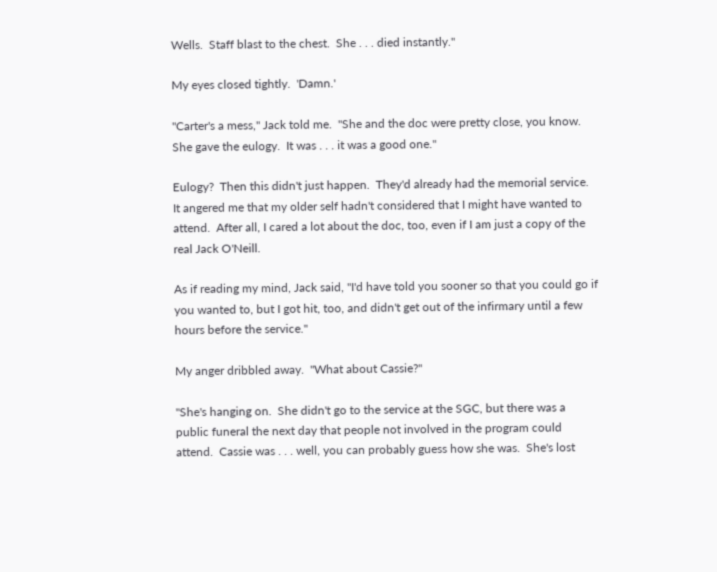Wells.  Staff blast to the chest.  She . . . died instantly."

My eyes closed tightly.  'Damn.'

"Carter's a mess," Jack told me.  "She and the doc were pretty close, you know.  She gave the eulogy.  It was . . . it was a good one."

Eulogy?  Then this didn't just happen.  They'd already had the memorial service.  It angered me that my older self hadn't considered that I might have wanted to attend.  After all, I cared a lot about the doc, too, even if I am just a copy of the real Jack O'Neill.

As if reading my mind, Jack said, "I'd have told you sooner so that you could go if you wanted to, but I got hit, too, and didn't get out of the infirmary until a few hours before the service."

My anger dribbled away.  "What about Cassie?"

"She's hanging on.  She didn't go to the service at the SGC, but there was a public funeral the next day that people not involved in the program could attend.  Cassie was . . . well, you can probably guess how she was.  She's lost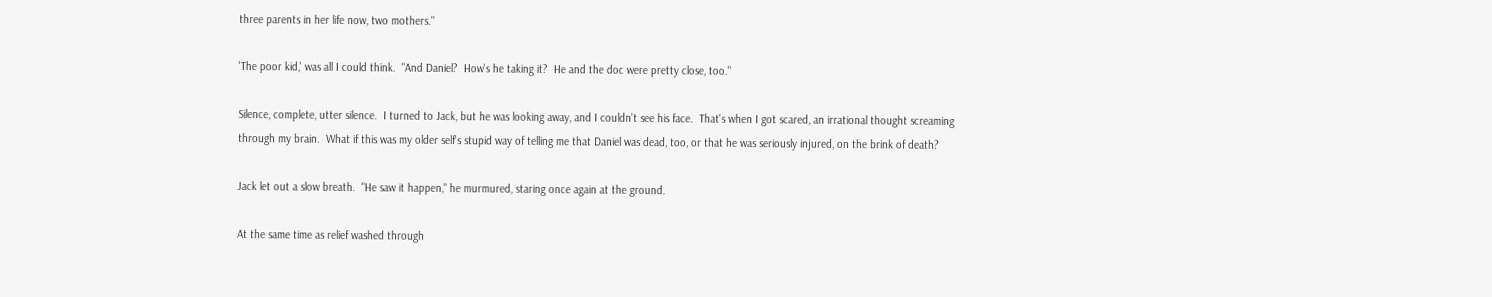three parents in her life now, two mothers."

'The poor kid,' was all I could think.  "And Daniel?  How's he taking it?  He and the doc were pretty close, too."

Silence, complete, utter silence.  I turned to Jack, but he was looking away, and I couldn't see his face.  That's when I got scared, an irrational thought screaming through my brain.  What if this was my older self's stupid way of telling me that Daniel was dead, too, or that he was seriously injured, on the brink of death?

Jack let out a slow breath.  "He saw it happen," he murmured, staring once again at the ground.

At the same time as relief washed through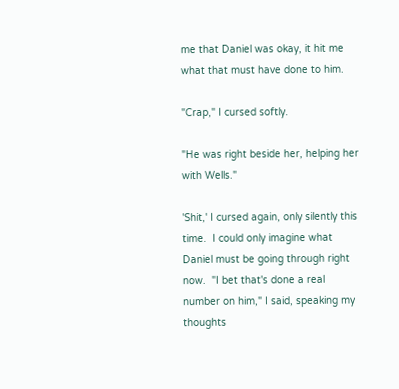me that Daniel was okay, it hit me what that must have done to him.

"Crap," I cursed softly.

"He was right beside her, helping her with Wells."

'Shit,' I cursed again, only silently this time.  I could only imagine what Daniel must be going through right now.  "I bet that's done a real number on him," I said, speaking my thoughts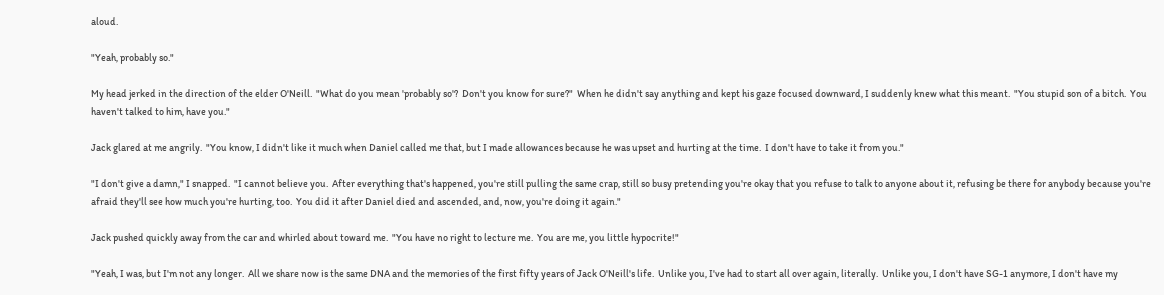aloud.

"Yeah, probably so."

My head jerked in the direction of the elder O'Neill.  "What do you mean 'probably so'?  Don't you know for sure?"  When he didn't say anything and kept his gaze focused downward, I suddenly knew what this meant.  "You stupid son of a bitch.  You haven't talked to him, have you."

Jack glared at me angrily.  "You know, I didn't like it much when Daniel called me that, but I made allowances because he was upset and hurting at the time.  I don't have to take it from you."

"I don't give a damn," I snapped.  "I cannot believe you.  After everything that's happened, you're still pulling the same crap, still so busy pretending you're okay that you refuse to talk to anyone about it, refusing be there for anybody because you're afraid they'll see how much you're hurting, too.  You did it after Daniel died and ascended, and, now, you're doing it again."

Jack pushed quickly away from the car and whirled about toward me.  "You have no right to lecture me.  You are me, you little hypocrite!"

"Yeah, I was, but I'm not any longer.  All we share now is the same DNA and the memories of the first fifty years of Jack O'Neill's life.  Unlike you, I've had to start all over again, literally.  Unlike you, I don't have SG-1 anymore, I don't have my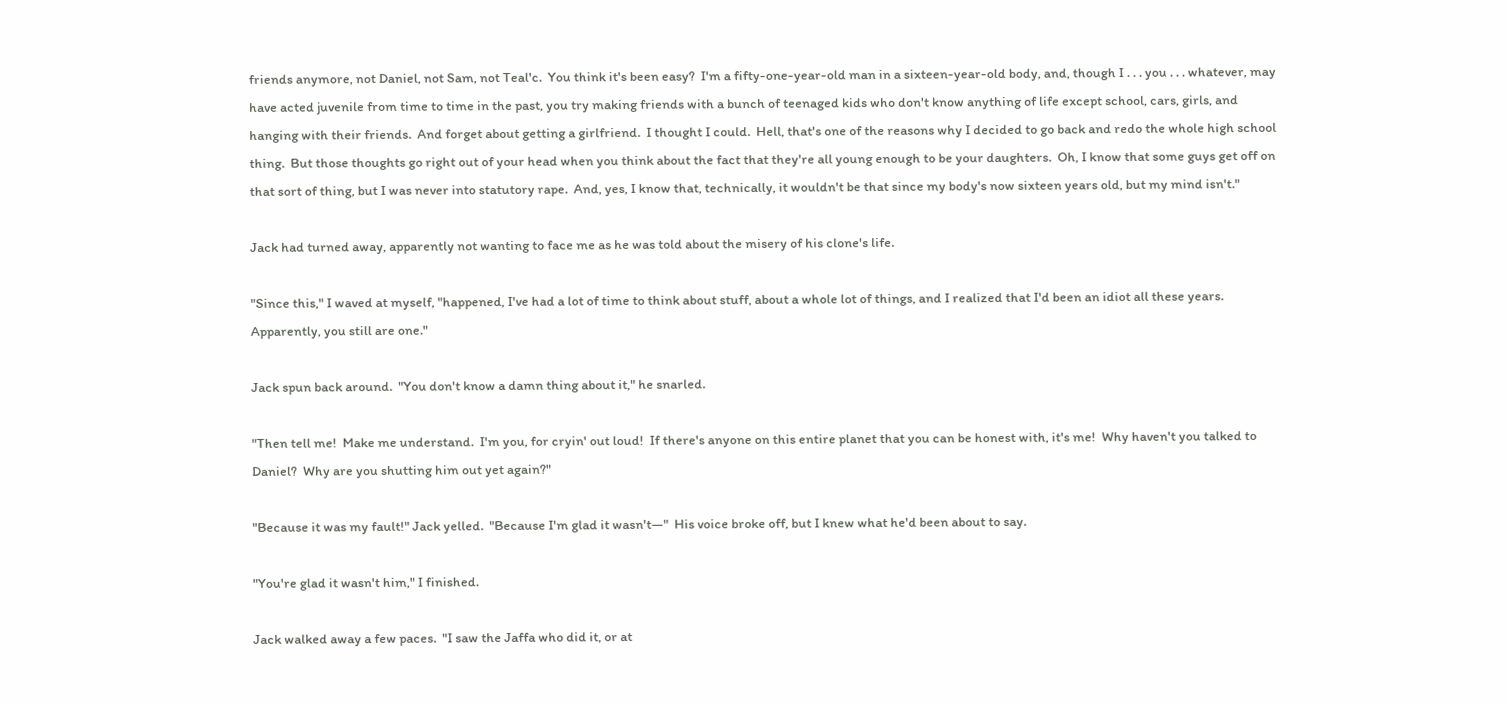friends anymore, not Daniel, not Sam, not Teal'c.  You think it's been easy?  I'm a fifty-one-year-old man in a sixteen-year-old body, and, though I . . . you . . . whatever, may have acted juvenile from time to time in the past, you try making friends with a bunch of teenaged kids who don't know anything of life except school, cars, girls, and hanging with their friends.  And forget about getting a girlfriend.  I thought I could.  Hell, that's one of the reasons why I decided to go back and redo the whole high school thing.  But those thoughts go right out of your head when you think about the fact that they're all young enough to be your daughters.  Oh, I know that some guys get off on that sort of thing, but I was never into statutory rape.  And, yes, I know that, technically, it wouldn't be that since my body's now sixteen years old, but my mind isn't."

Jack had turned away, apparently not wanting to face me as he was told about the misery of his clone's life.

"Since this," I waved at myself, "happened, I've had a lot of time to think about stuff, about a whole lot of things, and I realized that I'd been an idiot all these years.  Apparently, you still are one."

Jack spun back around.  "You don't know a damn thing about it," he snarled.

"Then tell me!  Make me understand.  I'm you, for cryin' out loud!  If there's anyone on this entire planet that you can be honest with, it's me!  Why haven't you talked to Daniel?  Why are you shutting him out yet again?"

"Because it was my fault!" Jack yelled.  "Because I'm glad it wasn't—"  His voice broke off, but I knew what he'd been about to say.

"You're glad it wasn't him," I finished.

Jack walked away a few paces.  "I saw the Jaffa who did it, or at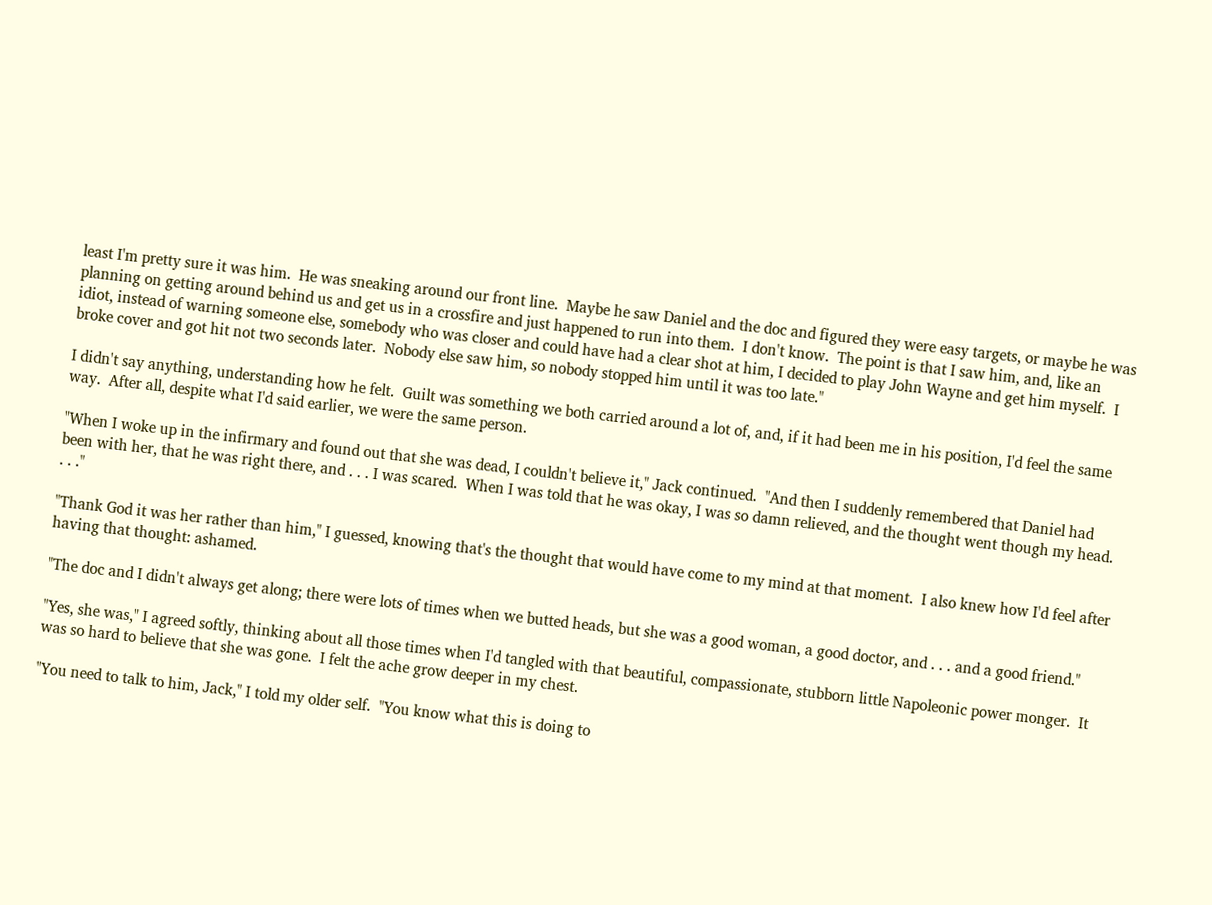least I'm pretty sure it was him.  He was sneaking around our front line.  Maybe he saw Daniel and the doc and figured they were easy targets, or maybe he was planning on getting around behind us and get us in a crossfire and just happened to run into them.  I don't know.  The point is that I saw him, and, like an idiot, instead of warning someone else, somebody who was closer and could have had a clear shot at him, I decided to play John Wayne and get him myself.  I broke cover and got hit not two seconds later.  Nobody else saw him, so nobody stopped him until it was too late."

I didn't say anything, understanding how he felt.  Guilt was something we both carried around a lot of, and, if it had been me in his position, I'd feel the same way.  After all, despite what I'd said earlier, we were the same person.

"When I woke up in the infirmary and found out that she was dead, I couldn't believe it," Jack continued.  "And then I suddenly remembered that Daniel had been with her, that he was right there, and . . . I was scared.  When I was told that he was okay, I was so damn relieved, and the thought went though my head. . . ."

"Thank God it was her rather than him," I guessed, knowing that's the thought that would have come to my mind at that moment.  I also knew how I'd feel after having that thought: ashamed.

"The doc and I didn't always get along; there were lots of times when we butted heads, but she was a good woman, a good doctor, and . . . and a good friend."

"Yes, she was," I agreed softly, thinking about all those times when I'd tangled with that beautiful, compassionate, stubborn little Napoleonic power monger.  It was so hard to believe that she was gone.  I felt the ache grow deeper in my chest.

"You need to talk to him, Jack," I told my older self.  "You know what this is doing to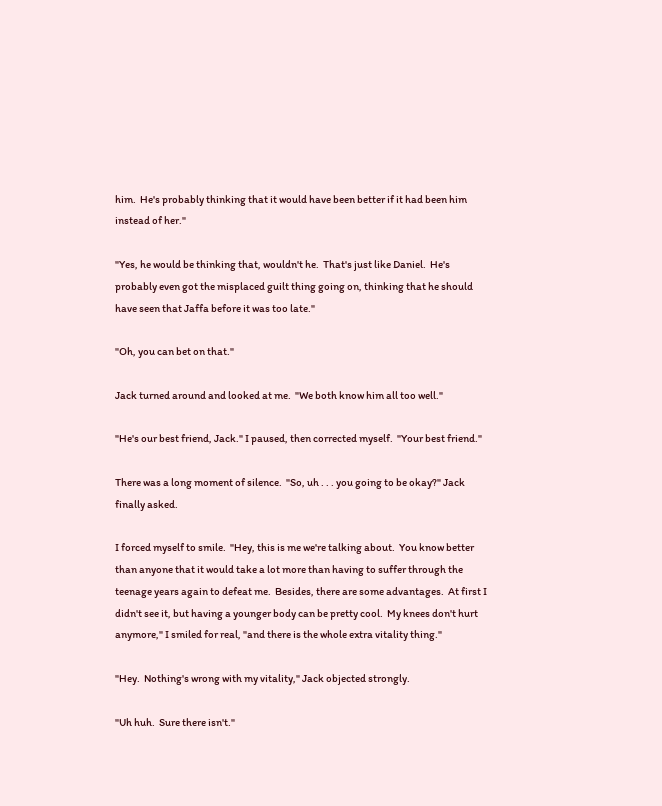him.  He's probably thinking that it would have been better if it had been him instead of her."

"Yes, he would be thinking that, wouldn't he.  That's just like Daniel.  He's probably even got the misplaced guilt thing going on, thinking that he should have seen that Jaffa before it was too late."

"Oh, you can bet on that."

Jack turned around and looked at me.  "We both know him all too well."

"He's our best friend, Jack." I paused, then corrected myself.  "Your best friend."

There was a long moment of silence.  "So, uh . . . you going to be okay?" Jack finally asked.

I forced myself to smile.  "Hey, this is me we're talking about.  You know better than anyone that it would take a lot more than having to suffer through the teenage years again to defeat me.  Besides, there are some advantages.  At first I didn't see it, but having a younger body can be pretty cool.  My knees don't hurt anymore," I smiled for real, "and there is the whole extra vitality thing."

"Hey.  Nothing's wrong with my vitality," Jack objected strongly.

"Uh huh.  Sure there isn't."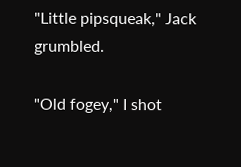"Little pipsqueak," Jack grumbled.

"Old fogey," I shot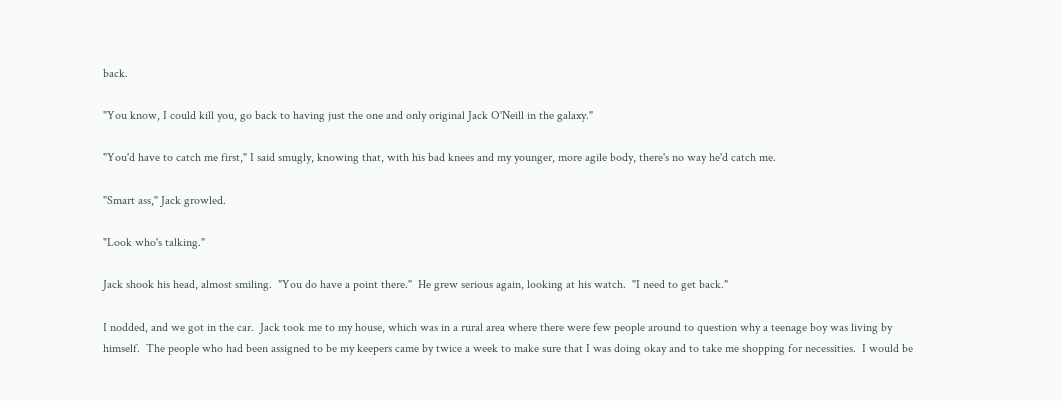back.

"You know, I could kill you, go back to having just the one and only original Jack O'Neill in the galaxy."

"You'd have to catch me first," I said smugly, knowing that, with his bad knees and my younger, more agile body, there's no way he'd catch me.

"Smart ass," Jack growled.

"Look who's talking."

Jack shook his head, almost smiling.  "You do have a point there."  He grew serious again, looking at his watch.  "I need to get back."

I nodded, and we got in the car.  Jack took me to my house, which was in a rural area where there were few people around to question why a teenage boy was living by himself.  The people who had been assigned to be my keepers came by twice a week to make sure that I was doing okay and to take me shopping for necessities.  I would be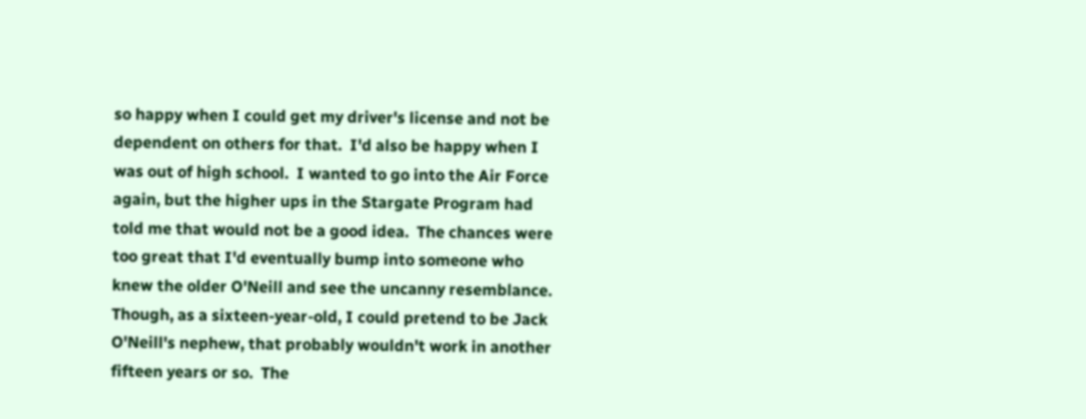so happy when I could get my driver's license and not be dependent on others for that.  I'd also be happy when I was out of high school.  I wanted to go into the Air Force again, but the higher ups in the Stargate Program had told me that would not be a good idea.  The chances were too great that I'd eventually bump into someone who knew the older O'Neill and see the uncanny resemblance.  Though, as a sixteen-year-old, I could pretend to be Jack O'Neill's nephew, that probably wouldn't work in another fifteen years or so.  The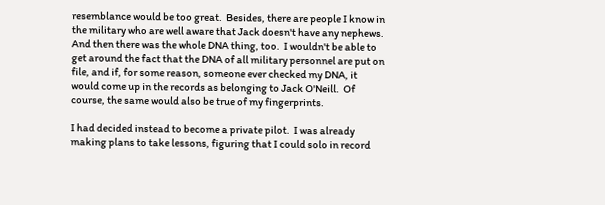resemblance would be too great.  Besides, there are people I know in the military who are well aware that Jack doesn't have any nephews.  And then there was the whole DNA thing, too.  I wouldn't be able to get around the fact that the DNA of all military personnel are put on file, and if, for some reason, someone ever checked my DNA, it would come up in the records as belonging to Jack O'Neill.  Of course, the same would also be true of my fingerprints.

I had decided instead to become a private pilot.  I was already making plans to take lessons, figuring that I could solo in record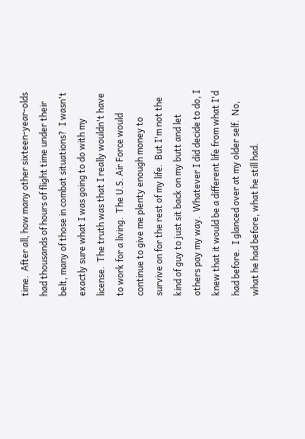time.  After all, how many other sixteen-year-olds had thousands of hours of flight time under their belt, many of those in combat situations?  I wasn't exactly sure what I was going to do with my license.  The truth was that I really wouldn't have to work for a living.  The U.S. Air Force would continue to give me plenty enough money to survive on for the rest of my life.  But I'm not the kind of guy to just sit back on my butt and let others pay my way.  Whatever I did decide to do, I knew that it would be a different life from what I'd had before.  I glanced over at my older self.  No, what he had before, what he still had.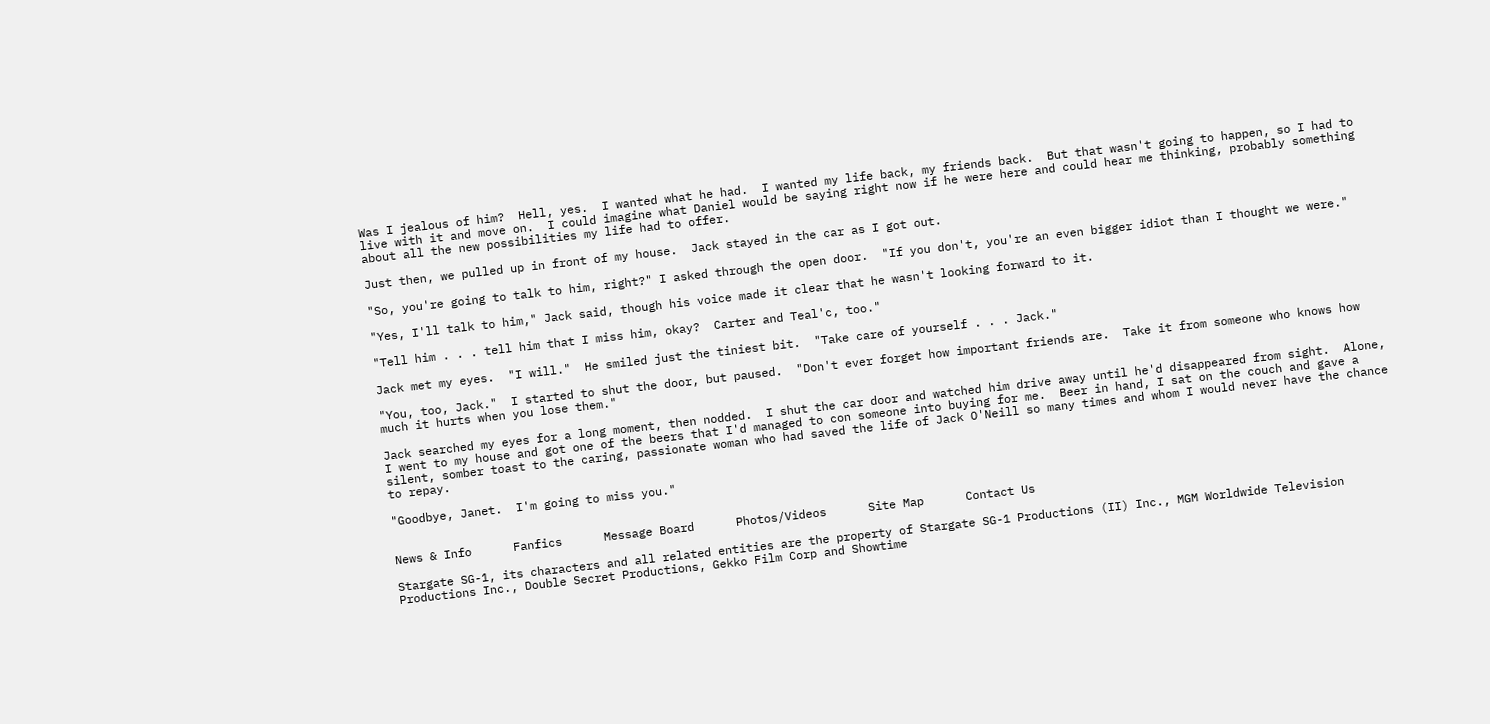Was I jealous of him?  Hell, yes.  I wanted what he had.  I wanted my life back, my friends back.  But that wasn't going to happen, so I had to live with it and move on.  I could imagine what Daniel would be saying right now if he were here and could hear me thinking, probably something about all the new possibilities my life had to offer.

Just then, we pulled up in front of my house.  Jack stayed in the car as I got out.

"So, you're going to talk to him, right?" I asked through the open door.  "If you don't, you're an even bigger idiot than I thought we were."

"Yes, I'll talk to him," Jack said, though his voice made it clear that he wasn't looking forward to it.

"Tell him . . . tell him that I miss him, okay?  Carter and Teal'c, too."

Jack met my eyes.  "I will."  He smiled just the tiniest bit.  "Take care of yourself . . . Jack."

"You, too, Jack."  I started to shut the door, but paused.  "Don't ever forget how important friends are.  Take it from someone who knows how much it hurts when you lose them."

Jack searched my eyes for a long moment, then nodded.  I shut the car door and watched him drive away until he'd disappeared from sight.  Alone, I went to my house and got one of the beers that I'd managed to con someone into buying for me.  Beer in hand, I sat on the couch and gave a silent, somber toast to the caring, passionate woman who had saved the life of Jack O'Neill so many times and whom I would never have the chance to repay.

"Goodbye, Janet.  I'm going to miss you."


News & Info      Fanfics      Message Board      Photos/Videos      Site Map      Contact Us

Stargate SG-1, its characters and all related entities are the property of Stargate SG-1 Productions (II) Inc., MGM Worldwide Television Productions Inc., Double Secret Productions, Gekko Film Corp and Showtime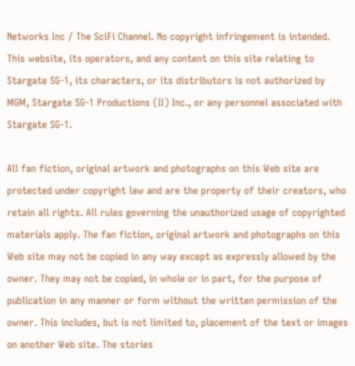Networks Inc / The SciFi Channel. No copyright infringement is intended. This website, its operators, and any content on this site relating to Stargate SG-1, its characters, or its distributors is not authorized by MGM, Stargate SG-1 Productions (II) Inc., or any personnel associated with Stargate SG-1.

All fan fiction, original artwork and photographs on this Web site are protected under copyright law and are the property of their creators, who retain all rights. All rules governing the unauthorized usage of copyrighted materials apply. The fan fiction, original artwork and photographs on this Web site may not be copied in any way except as expressly allowed by the owner. They may not be copied, in whole or in part, for the purpose of publication in any manner or form without the written permission of the owner. This includes, but is not limited to, placement of the text or images on another Web site. The stories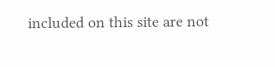included on this site are not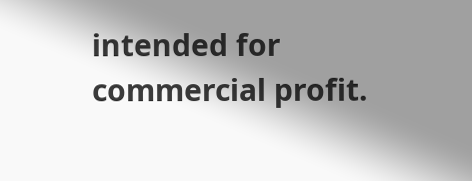intended for commercial profit.